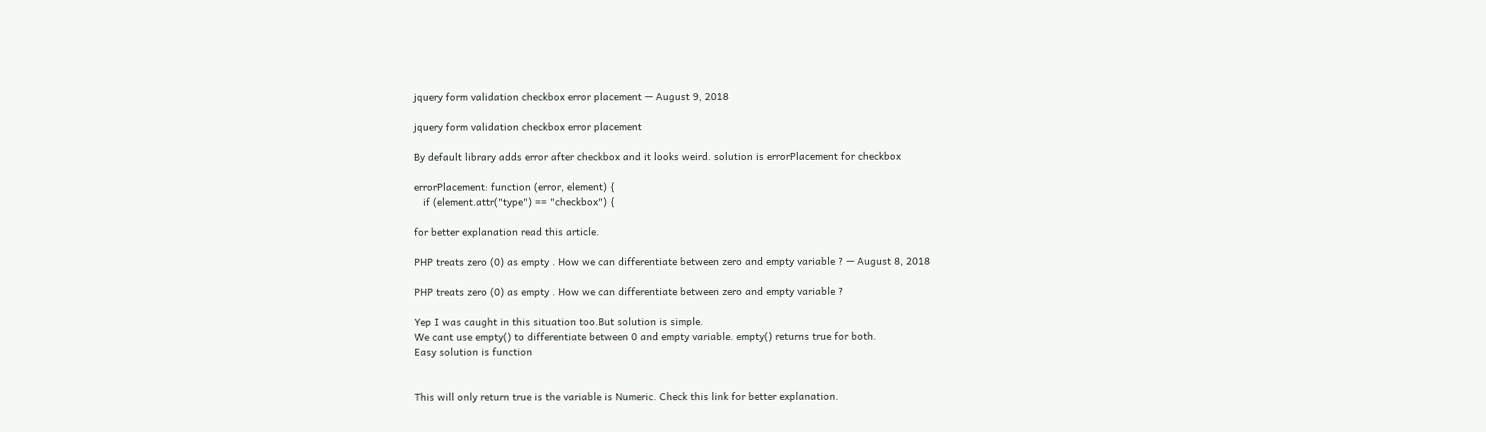jquery form validation checkbox error placement — August 9, 2018

jquery form validation checkbox error placement

By default library adds error after checkbox and it looks weird. solution is errorPlacement for checkbox

errorPlacement: function (error, element) {
   if (element.attr("type") == "checkbox") {

for better explanation read this article.

PHP treats zero (0) as empty . How we can differentiate between zero and empty variable ? — August 8, 2018

PHP treats zero (0) as empty . How we can differentiate between zero and empty variable ?

Yep I was caught in this situation too.But solution is simple.
We cant use empty() to differentiate between 0 and empty variable. empty() returns true for both.
Easy solution is function


This will only return true is the variable is Numeric. Check this link for better explanation.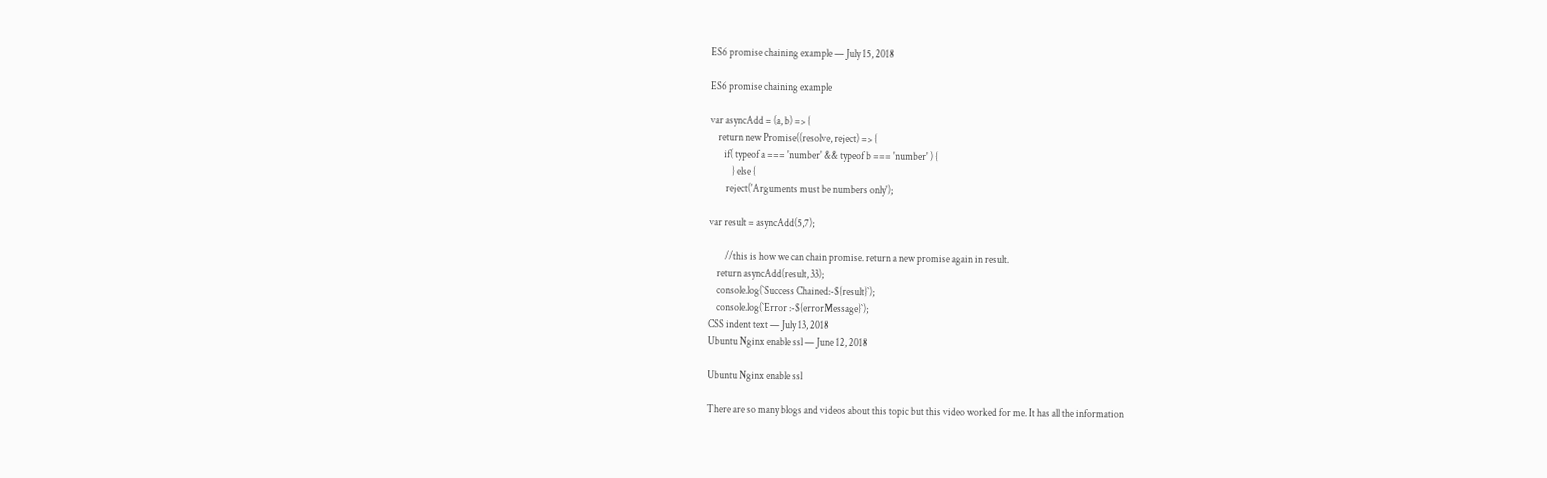ES6 promise chaining example — July 15, 2018

ES6 promise chaining example

var asyncAdd = (a, b) => {
    return new Promise((resolve, reject) => {
       if( typeof a === 'number' && typeof b === 'number' ) {
           } else {
        reject('Arguments must be numbers only');

var result = asyncAdd(5,7);

        //this is how we can chain promise. return a new promise again in result.
    return asyncAdd(result, 33);
    console.log(`Success Chained:-${result}`);
    console.log(`Error :-${errorMessage}`);
CSS indent text — July 13, 2018
Ubuntu Nginx enable ssl — June 12, 2018

Ubuntu Nginx enable ssl

There are so many blogs and videos about this topic but this video worked for me. It has all the information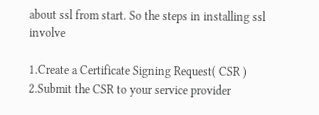about ssl from start. So the steps in installing ssl involve

1.Create a Certificate Signing Request( CSR )
2.Submit the CSR to your service provider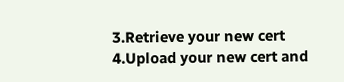3.Retrieve your new cert
4.Upload your new cert and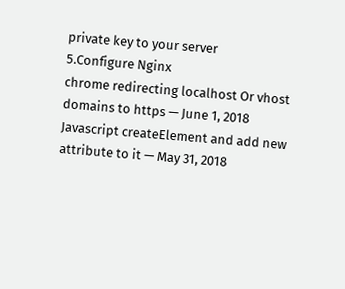private key to your server
5.Configure Nginx
chrome redirecting localhost Or vhost domains to https — June 1, 2018
Javascript createElement and add new attribute to it — May 31, 2018